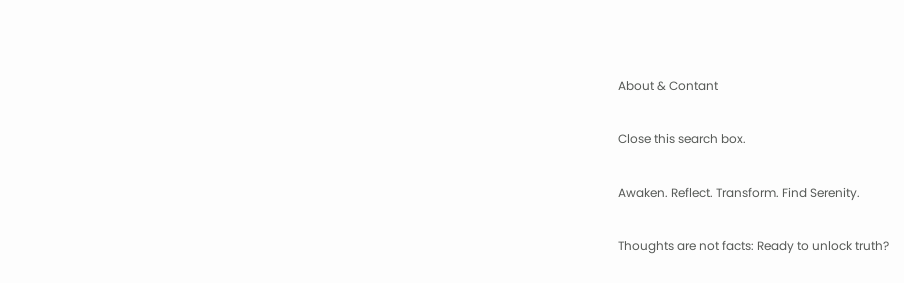About & Contant

Close this search box.

Awaken. Reflect. Transform. Find Serenity.

Thoughts are not facts: Ready to unlock truth?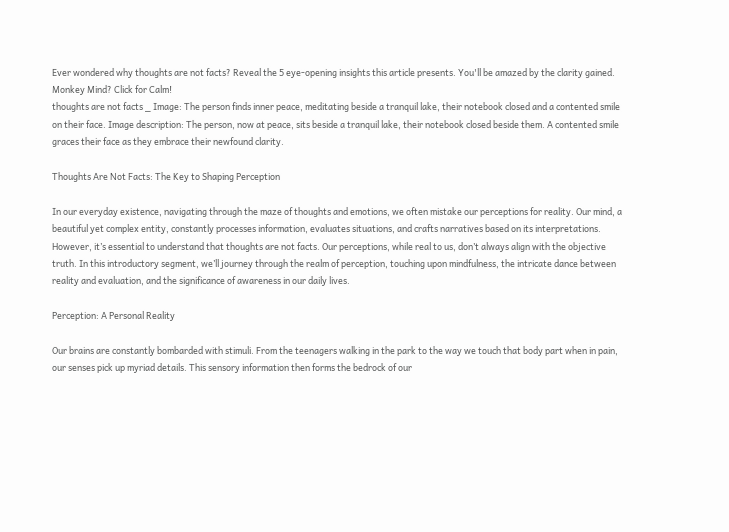Ever wondered why thoughts are not facts? Reveal the 5 eye-opening insights this article presents. You'll be amazed by the clarity gained.
Monkey Mind? Click for Calm!
thoughts are not facts _ Image: The person finds inner peace, meditating beside a tranquil lake, their notebook closed and a contented smile on their face. Image description: The person, now at peace, sits beside a tranquil lake, their notebook closed beside them. A contented smile graces their face as they embrace their newfound clarity.

Thoughts Are Not Facts: The Key to Shaping Perception

In our everyday existence, navigating through the maze of thoughts and emotions, we often mistake our perceptions for reality. Our mind, a beautiful yet complex entity, constantly processes information, evaluates situations, and crafts narratives based on its interpretations. However, it’s essential to understand that thoughts are not facts. Our perceptions, while real to us, don’t always align with the objective truth. In this introductory segment, we’ll journey through the realm of perception, touching upon mindfulness, the intricate dance between reality and evaluation, and the significance of awareness in our daily lives.

Perception: A Personal Reality

Our brains are constantly bombarded with stimuli. From the teenagers walking in the park to the way we touch that body part when in pain, our senses pick up myriad details. This sensory information then forms the bedrock of our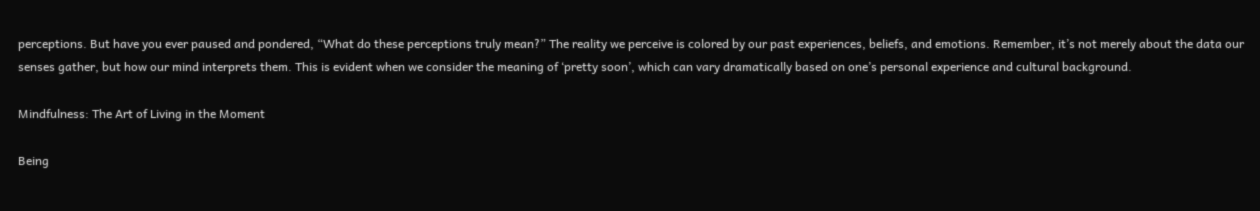perceptions. But have you ever paused and pondered, “What do these perceptions truly mean?” The reality we perceive is colored by our past experiences, beliefs, and emotions. Remember, it’s not merely about the data our senses gather, but how our mind interprets them. This is evident when we consider the meaning of ‘pretty soon’, which can vary dramatically based on one’s personal experience and cultural background.

Mindfulness: The Art of Living in the Moment

Being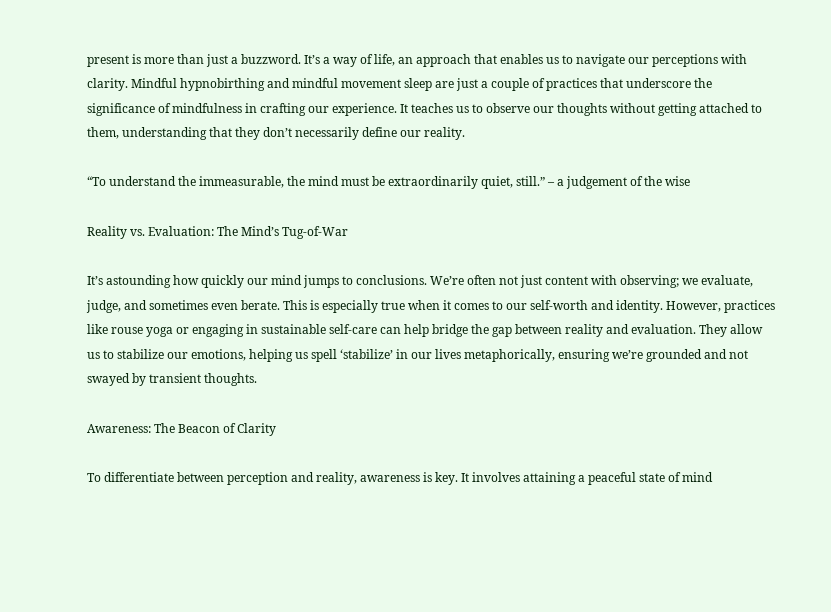present is more than just a buzzword. It’s a way of life, an approach that enables us to navigate our perceptions with clarity. Mindful hypnobirthing and mindful movement sleep are just a couple of practices that underscore the significance of mindfulness in crafting our experience. It teaches us to observe our thoughts without getting attached to them, understanding that they don’t necessarily define our reality.

“To understand the immeasurable, the mind must be extraordinarily quiet, still.” – a judgement of the wise

Reality vs. Evaluation: The Mind’s Tug-of-War

It’s astounding how quickly our mind jumps to conclusions. We’re often not just content with observing; we evaluate, judge, and sometimes even berate. This is especially true when it comes to our self-worth and identity. However, practices like rouse yoga or engaging in sustainable self-care can help bridge the gap between reality and evaluation. They allow us to stabilize our emotions, helping us spell ‘stabilize’ in our lives metaphorically, ensuring we’re grounded and not swayed by transient thoughts.

Awareness: The Beacon of Clarity

To differentiate between perception and reality, awareness is key. It involves attaining a peaceful state of mind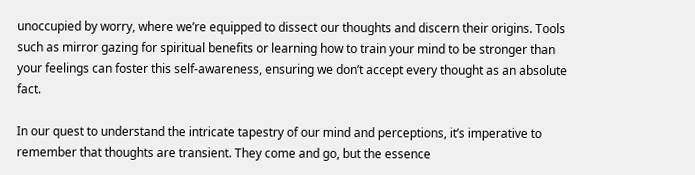unoccupied by worry, where we’re equipped to dissect our thoughts and discern their origins. Tools such as mirror gazing for spiritual benefits or learning how to train your mind to be stronger than your feelings can foster this self-awareness, ensuring we don’t accept every thought as an absolute fact.

In our quest to understand the intricate tapestry of our mind and perceptions, it’s imperative to remember that thoughts are transient. They come and go, but the essence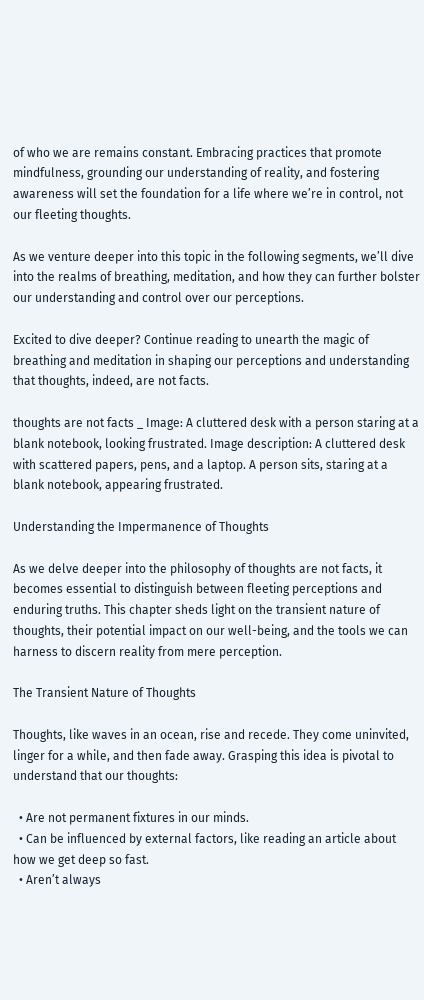of who we are remains constant. Embracing practices that promote mindfulness, grounding our understanding of reality, and fostering awareness will set the foundation for a life where we’re in control, not our fleeting thoughts.

As we venture deeper into this topic in the following segments, we’ll dive into the realms of breathing, meditation, and how they can further bolster our understanding and control over our perceptions.

Excited to dive deeper? Continue reading to unearth the magic of breathing and meditation in shaping our perceptions and understanding that thoughts, indeed, are not facts.

thoughts are not facts _ Image: A cluttered desk with a person staring at a blank notebook, looking frustrated. Image description: A cluttered desk with scattered papers, pens, and a laptop. A person sits, staring at a blank notebook, appearing frustrated.

Understanding the Impermanence of Thoughts

As we delve deeper into the philosophy of thoughts are not facts, it becomes essential to distinguish between fleeting perceptions and enduring truths. This chapter sheds light on the transient nature of thoughts, their potential impact on our well-being, and the tools we can harness to discern reality from mere perception.

The Transient Nature of Thoughts

Thoughts, like waves in an ocean, rise and recede. They come uninvited, linger for a while, and then fade away. Grasping this idea is pivotal to understand that our thoughts:

  • Are not permanent fixtures in our minds.
  • Can be influenced by external factors, like reading an article about how we get deep so fast.
  • Aren’t always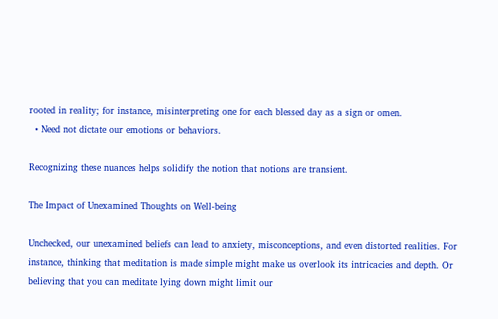rooted in reality; for instance, misinterpreting one for each blessed day as a sign or omen.
  • Need not dictate our emotions or behaviors.

Recognizing these nuances helps solidify the notion that notions are transient.

The Impact of Unexamined Thoughts on Well-being

Unchecked, our unexamined beliefs can lead to anxiety, misconceptions, and even distorted realities. For instance, thinking that meditation is made simple might make us overlook its intricacies and depth. Or believing that you can meditate lying down might limit our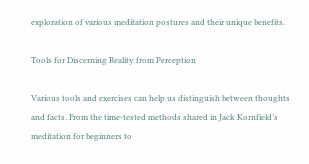exploration of various meditation postures and their unique benefits.

Tools for Discerning Reality from Perception

Various tools and exercises can help us distinguish between thoughts and facts. From the time-tested methods shared in Jack Kornfield’s meditation for beginners to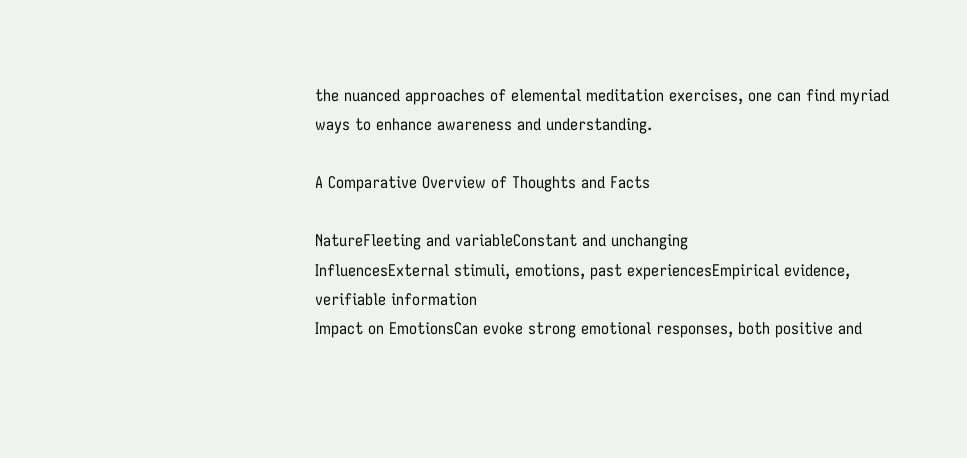the nuanced approaches of elemental meditation exercises, one can find myriad ways to enhance awareness and understanding.

A Comparative Overview of Thoughts and Facts

NatureFleeting and variableConstant and unchanging
InfluencesExternal stimuli, emotions, past experiencesEmpirical evidence, verifiable information
Impact on EmotionsCan evoke strong emotional responses, both positive and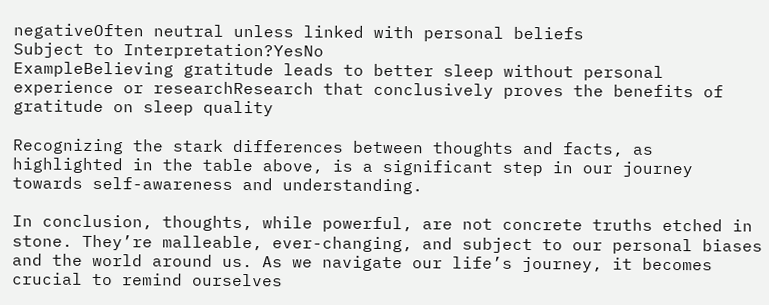negativeOften neutral unless linked with personal beliefs
Subject to Interpretation?YesNo
ExampleBelieving gratitude leads to better sleep without personal experience or researchResearch that conclusively proves the benefits of gratitude on sleep quality

Recognizing the stark differences between thoughts and facts, as highlighted in the table above, is a significant step in our journey towards self-awareness and understanding.

In conclusion, thoughts, while powerful, are not concrete truths etched in stone. They’re malleable, ever-changing, and subject to our personal biases and the world around us. As we navigate our life’s journey, it becomes crucial to remind ourselves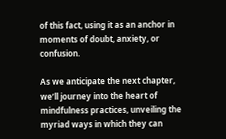of this fact, using it as an anchor in moments of doubt, anxiety, or confusion.

As we anticipate the next chapter, we’ll journey into the heart of mindfulness practices, unveiling the myriad ways in which they can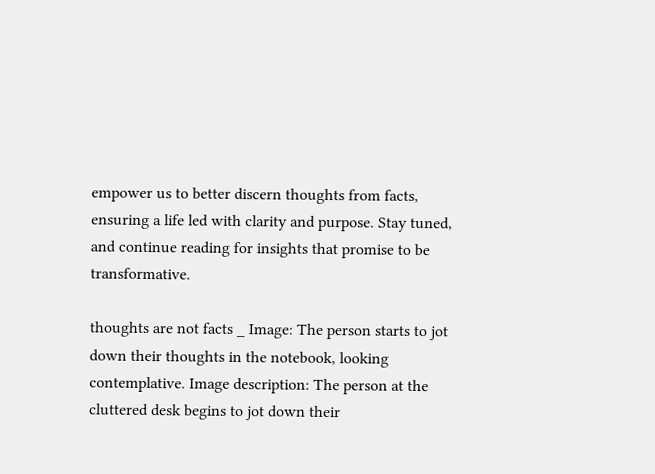empower us to better discern thoughts from facts, ensuring a life led with clarity and purpose. Stay tuned, and continue reading for insights that promise to be transformative.

thoughts are not facts _ Image: The person starts to jot down their thoughts in the notebook, looking contemplative. Image description: The person at the cluttered desk begins to jot down their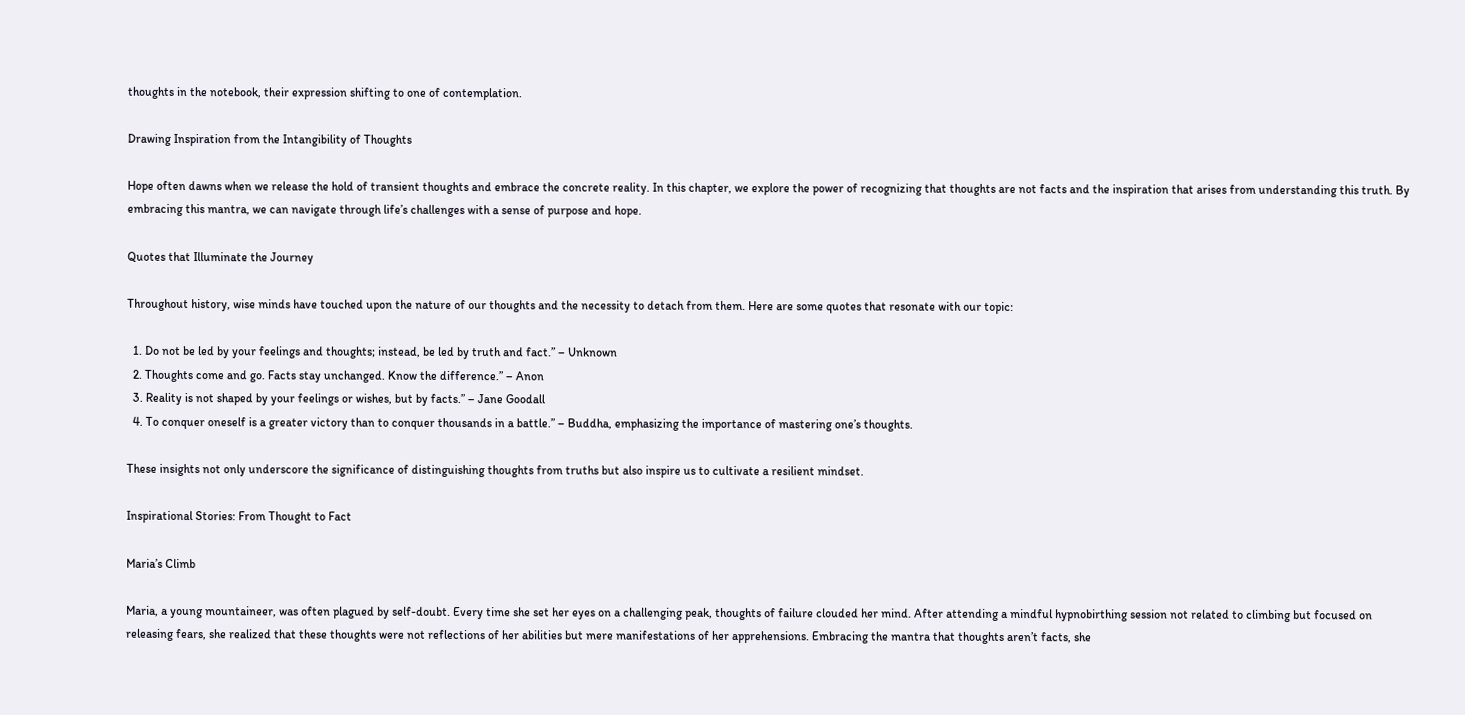thoughts in the notebook, their expression shifting to one of contemplation.

Drawing Inspiration from the Intangibility of Thoughts

Hope often dawns when we release the hold of transient thoughts and embrace the concrete reality. In this chapter, we explore the power of recognizing that thoughts are not facts and the inspiration that arises from understanding this truth. By embracing this mantra, we can navigate through life’s challenges with a sense of purpose and hope.

Quotes that Illuminate the Journey

Throughout history, wise minds have touched upon the nature of our thoughts and the necessity to detach from them. Here are some quotes that resonate with our topic:

  1. Do not be led by your feelings and thoughts; instead, be led by truth and fact.” – Unknown
  2. Thoughts come and go. Facts stay unchanged. Know the difference.” – Anon
  3. Reality is not shaped by your feelings or wishes, but by facts.” – Jane Goodall
  4. To conquer oneself is a greater victory than to conquer thousands in a battle.” – Buddha, emphasizing the importance of mastering one’s thoughts.

These insights not only underscore the significance of distinguishing thoughts from truths but also inspire us to cultivate a resilient mindset.

Inspirational Stories: From Thought to Fact

Maria’s Climb

Maria, a young mountaineer, was often plagued by self-doubt. Every time she set her eyes on a challenging peak, thoughts of failure clouded her mind. After attending a mindful hypnobirthing session not related to climbing but focused on releasing fears, she realized that these thoughts were not reflections of her abilities but mere manifestations of her apprehensions. Embracing the mantra that thoughts aren’t facts, she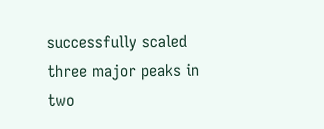successfully scaled three major peaks in two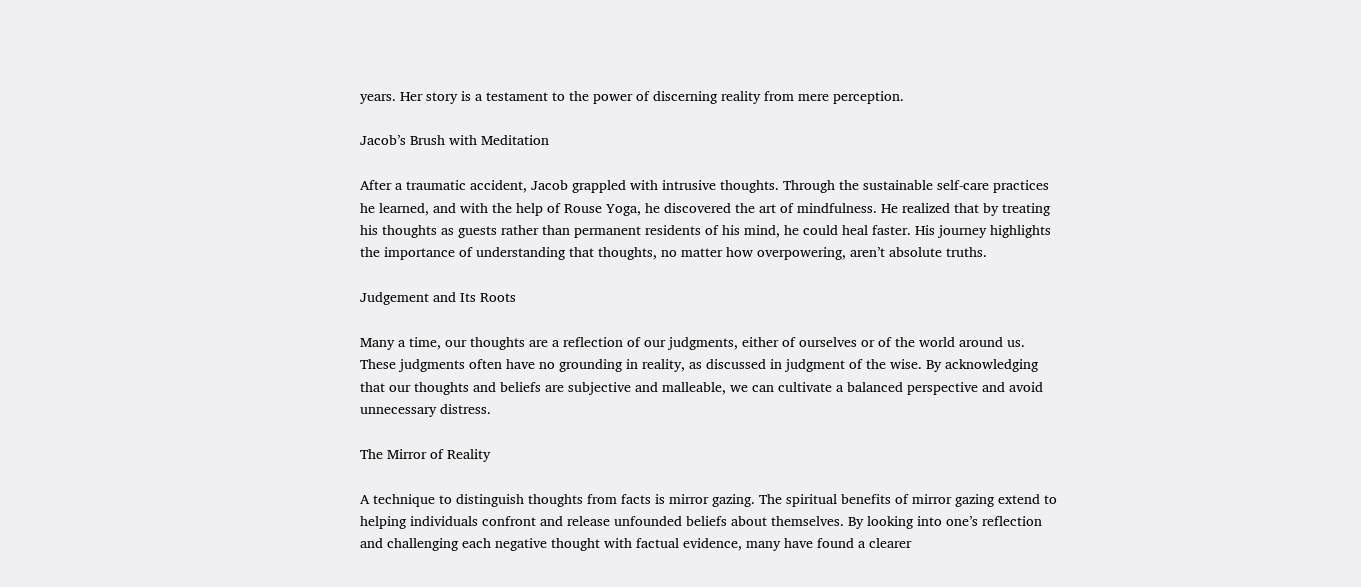years. Her story is a testament to the power of discerning reality from mere perception.

Jacob’s Brush with Meditation

After a traumatic accident, Jacob grappled with intrusive thoughts. Through the sustainable self-care practices he learned, and with the help of Rouse Yoga, he discovered the art of mindfulness. He realized that by treating his thoughts as guests rather than permanent residents of his mind, he could heal faster. His journey highlights the importance of understanding that thoughts, no matter how overpowering, aren’t absolute truths.

Judgement and Its Roots

Many a time, our thoughts are a reflection of our judgments, either of ourselves or of the world around us. These judgments often have no grounding in reality, as discussed in judgment of the wise. By acknowledging that our thoughts and beliefs are subjective and malleable, we can cultivate a balanced perspective and avoid unnecessary distress.

The Mirror of Reality

A technique to distinguish thoughts from facts is mirror gazing. The spiritual benefits of mirror gazing extend to helping individuals confront and release unfounded beliefs about themselves. By looking into one’s reflection and challenging each negative thought with factual evidence, many have found a clearer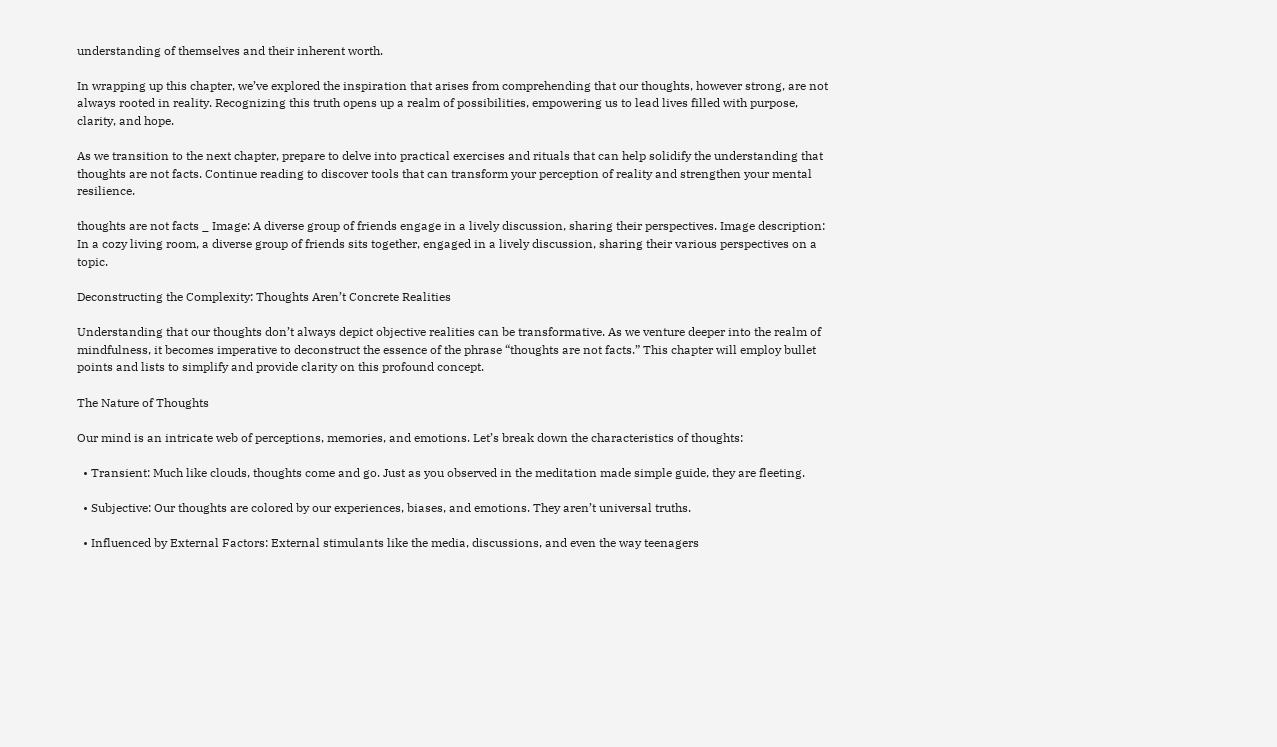understanding of themselves and their inherent worth.

In wrapping up this chapter, we’ve explored the inspiration that arises from comprehending that our thoughts, however strong, are not always rooted in reality. Recognizing this truth opens up a realm of possibilities, empowering us to lead lives filled with purpose, clarity, and hope.

As we transition to the next chapter, prepare to delve into practical exercises and rituals that can help solidify the understanding that thoughts are not facts. Continue reading to discover tools that can transform your perception of reality and strengthen your mental resilience.

thoughts are not facts _ Image: A diverse group of friends engage in a lively discussion, sharing their perspectives. Image description: In a cozy living room, a diverse group of friends sits together, engaged in a lively discussion, sharing their various perspectives on a topic.

Deconstructing the Complexity: Thoughts Aren’t Concrete Realities

Understanding that our thoughts don’t always depict objective realities can be transformative. As we venture deeper into the realm of mindfulness, it becomes imperative to deconstruct the essence of the phrase “thoughts are not facts.” This chapter will employ bullet points and lists to simplify and provide clarity on this profound concept.

The Nature of Thoughts

Our mind is an intricate web of perceptions, memories, and emotions. Let’s break down the characteristics of thoughts:

  • Transient: Much like clouds, thoughts come and go. Just as you observed in the meditation made simple guide, they are fleeting.

  • Subjective: Our thoughts are colored by our experiences, biases, and emotions. They aren’t universal truths.

  • Influenced by External Factors: External stimulants like the media, discussions, and even the way teenagers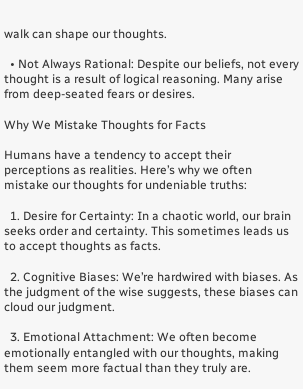walk can shape our thoughts.

  • Not Always Rational: Despite our beliefs, not every thought is a result of logical reasoning. Many arise from deep-seated fears or desires.

Why We Mistake Thoughts for Facts

Humans have a tendency to accept their perceptions as realities. Here’s why we often mistake our thoughts for undeniable truths:

  1. Desire for Certainty: In a chaotic world, our brain seeks order and certainty. This sometimes leads us to accept thoughts as facts.

  2. Cognitive Biases: We’re hardwired with biases. As the judgment of the wise suggests, these biases can cloud our judgment.

  3. Emotional Attachment: We often become emotionally entangled with our thoughts, making them seem more factual than they truly are.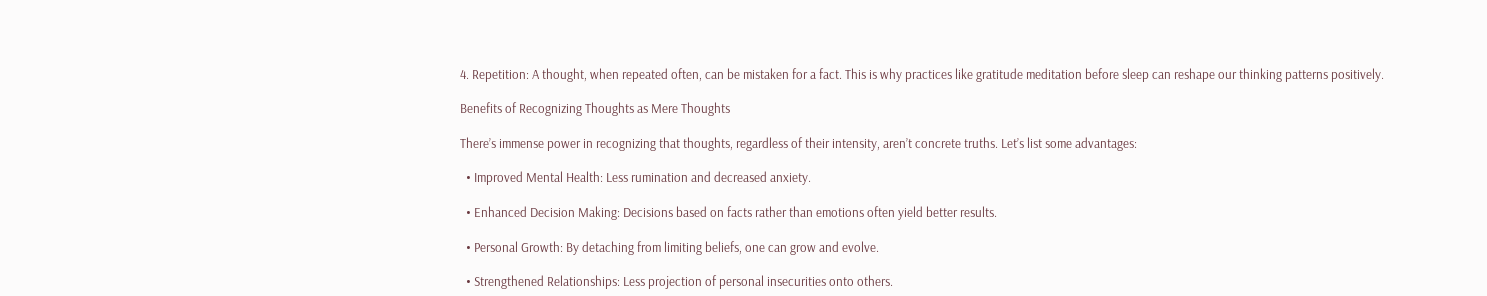4. Repetition: A thought, when repeated often, can be mistaken for a fact. This is why practices like gratitude meditation before sleep can reshape our thinking patterns positively.

Benefits of Recognizing Thoughts as Mere Thoughts

There’s immense power in recognizing that thoughts, regardless of their intensity, aren’t concrete truths. Let’s list some advantages:

  • Improved Mental Health: Less rumination and decreased anxiety.

  • Enhanced Decision Making: Decisions based on facts rather than emotions often yield better results.

  • Personal Growth: By detaching from limiting beliefs, one can grow and evolve.

  • Strengthened Relationships: Less projection of personal insecurities onto others.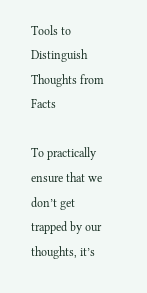Tools to Distinguish Thoughts from Facts

To practically ensure that we don’t get trapped by our thoughts, it’s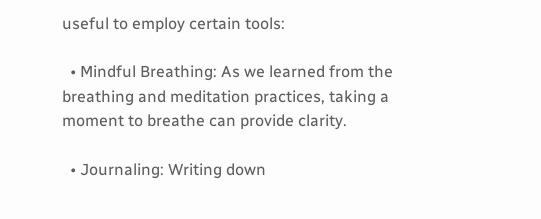useful to employ certain tools:

  • Mindful Breathing: As we learned from the breathing and meditation practices, taking a moment to breathe can provide clarity.

  • Journaling: Writing down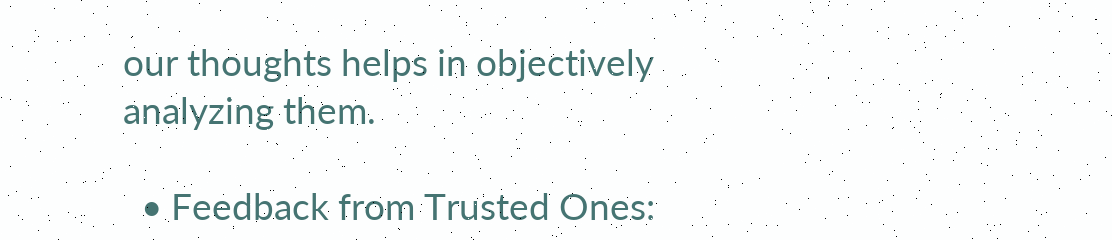our thoughts helps in objectively analyzing them.

  • Feedback from Trusted Ones: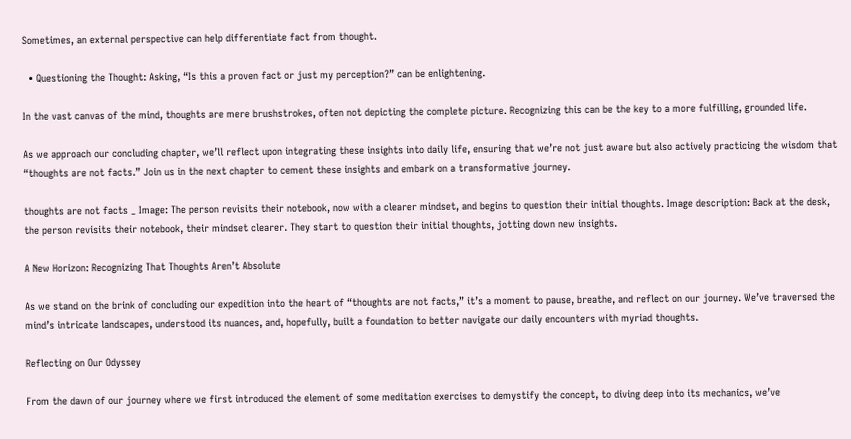Sometimes, an external perspective can help differentiate fact from thought.

  • Questioning the Thought: Asking, “Is this a proven fact or just my perception?” can be enlightening.

In the vast canvas of the mind, thoughts are mere brushstrokes, often not depicting the complete picture. Recognizing this can be the key to a more fulfilling, grounded life.

As we approach our concluding chapter, we’ll reflect upon integrating these insights into daily life, ensuring that we’re not just aware but also actively practicing the wisdom that “thoughts are not facts.” Join us in the next chapter to cement these insights and embark on a transformative journey.

thoughts are not facts _ Image: The person revisits their notebook, now with a clearer mindset, and begins to question their initial thoughts. Image description: Back at the desk, the person revisits their notebook, their mindset clearer. They start to question their initial thoughts, jotting down new insights.

A New Horizon: Recognizing That Thoughts Aren’t Absolute

As we stand on the brink of concluding our expedition into the heart of “thoughts are not facts,” it’s a moment to pause, breathe, and reflect on our journey. We’ve traversed the mind’s intricate landscapes, understood its nuances, and, hopefully, built a foundation to better navigate our daily encounters with myriad thoughts.

Reflecting on Our Odyssey

From the dawn of our journey where we first introduced the element of some meditation exercises to demystify the concept, to diving deep into its mechanics, we’ve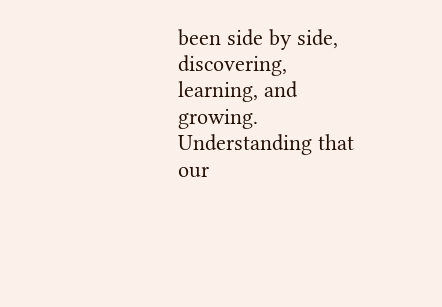been side by side, discovering, learning, and growing. Understanding that our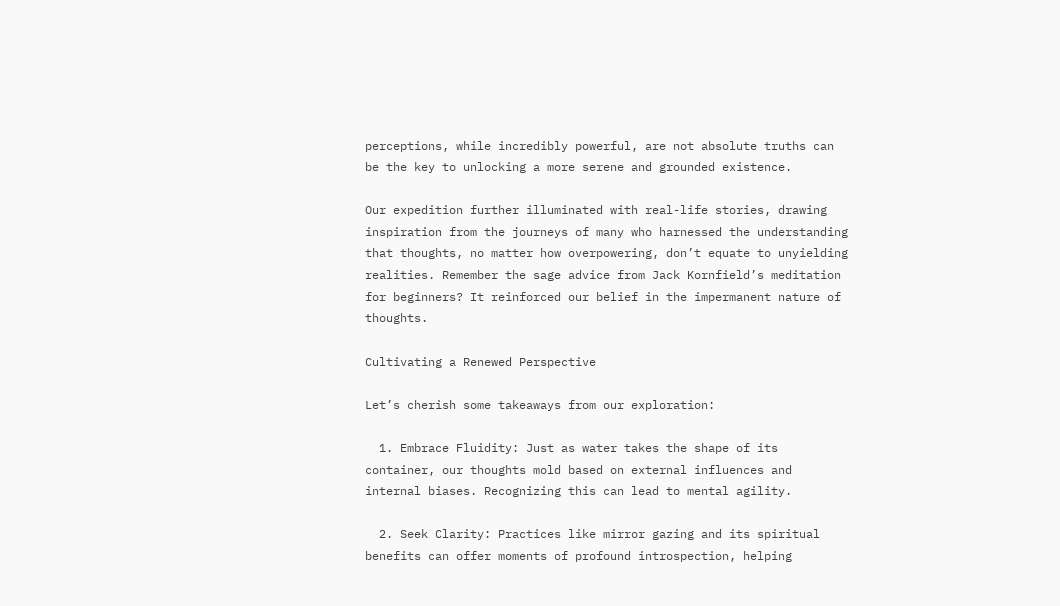perceptions, while incredibly powerful, are not absolute truths can be the key to unlocking a more serene and grounded existence.

Our expedition further illuminated with real-life stories, drawing inspiration from the journeys of many who harnessed the understanding that thoughts, no matter how overpowering, don’t equate to unyielding realities. Remember the sage advice from Jack Kornfield’s meditation for beginners? It reinforced our belief in the impermanent nature of thoughts.

Cultivating a Renewed Perspective

Let’s cherish some takeaways from our exploration:

  1. Embrace Fluidity: Just as water takes the shape of its container, our thoughts mold based on external influences and internal biases. Recognizing this can lead to mental agility.

  2. Seek Clarity: Practices like mirror gazing and its spiritual benefits can offer moments of profound introspection, helping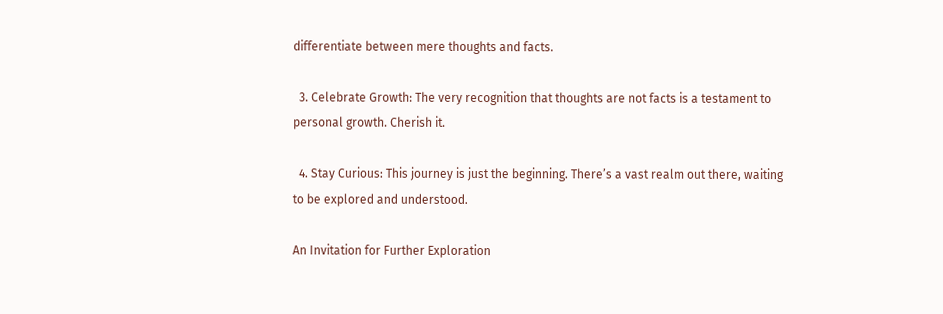differentiate between mere thoughts and facts.

  3. Celebrate Growth: The very recognition that thoughts are not facts is a testament to personal growth. Cherish it.

  4. Stay Curious: This journey is just the beginning. There’s a vast realm out there, waiting to be explored and understood.

An Invitation for Further Exploration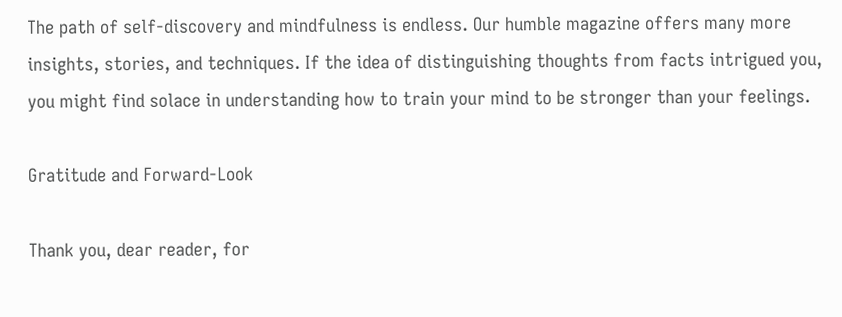The path of self-discovery and mindfulness is endless. Our humble magazine offers many more insights, stories, and techniques. If the idea of distinguishing thoughts from facts intrigued you, you might find solace in understanding how to train your mind to be stronger than your feelings.

Gratitude and Forward-Look

Thank you, dear reader, for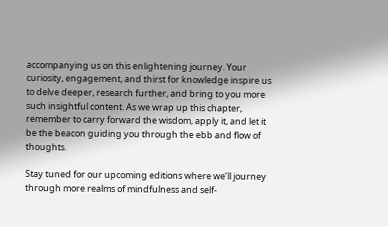accompanying us on this enlightening journey. Your curiosity, engagement, and thirst for knowledge inspire us to delve deeper, research further, and bring to you more such insightful content. As we wrap up this chapter, remember to carry forward the wisdom, apply it, and let it be the beacon guiding you through the ebb and flow of thoughts.

Stay tuned for our upcoming editions where we’ll journey through more realms of mindfulness and self-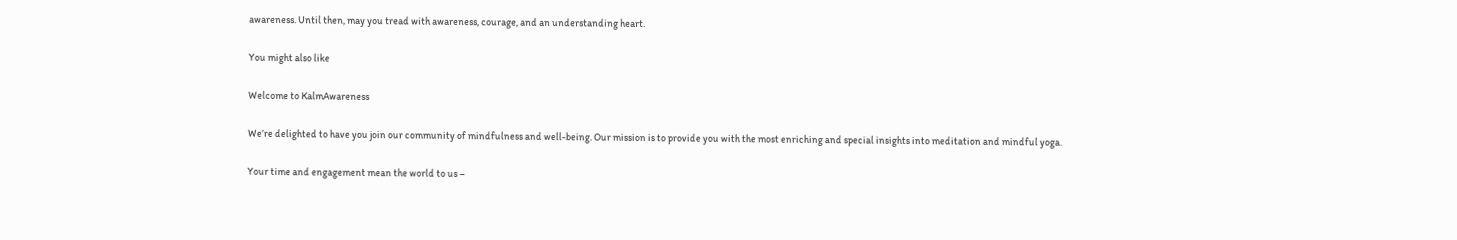awareness. Until then, may you tread with awareness, courage, and an understanding heart.

You might also like

Welcome to KalmAwareness

We’re delighted to have you join our community of mindfulness and well-being. Our mission is to provide you with the most enriching and special insights into meditation and mindful yoga.

Your time and engagement mean the world to us –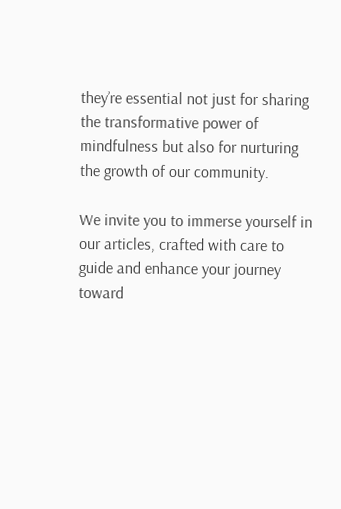they’re essential not just for sharing the transformative power of mindfulness but also for nurturing the growth of our community.

We invite you to immerse yourself in our articles, crafted with care to guide and enhance your journey toward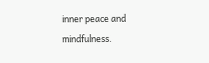inner peace and mindfulness.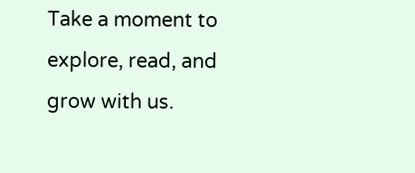Take a moment to explore, read, and grow with us.